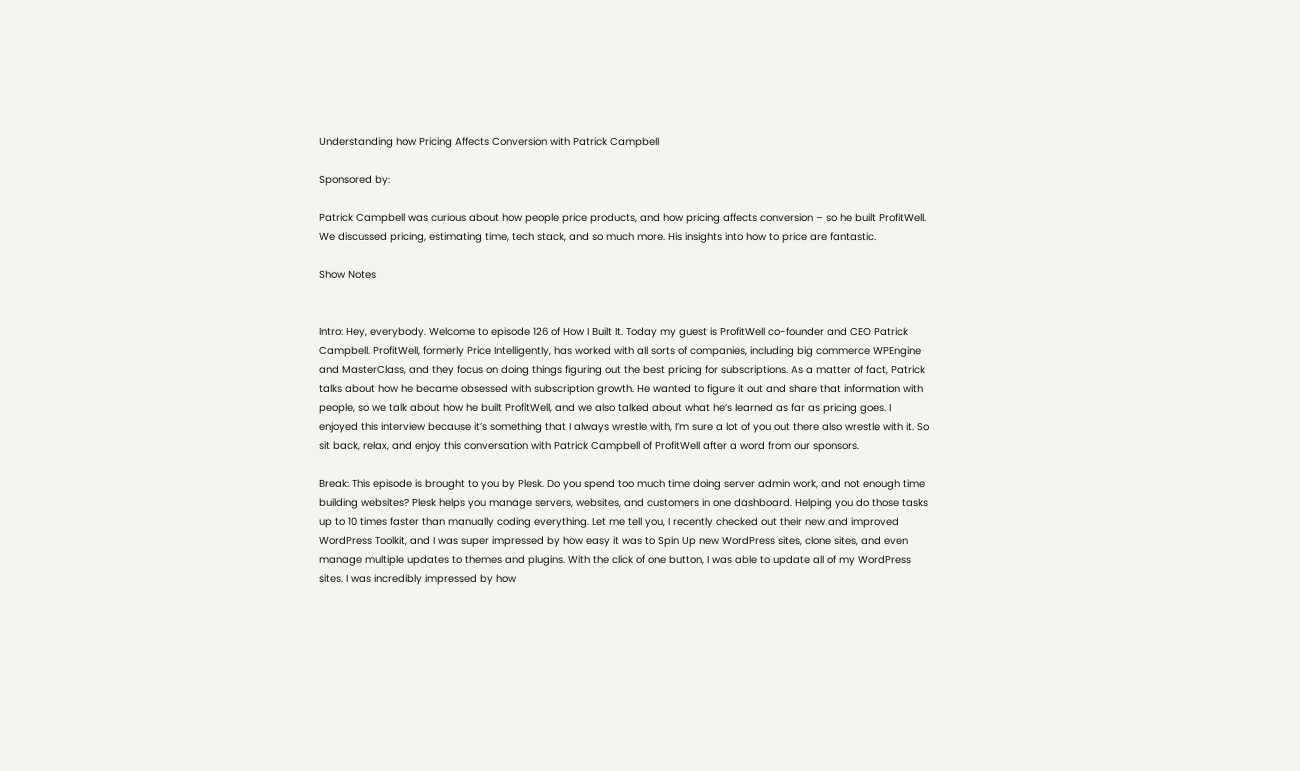Understanding how Pricing Affects Conversion with Patrick Campbell

Sponsored by:

Patrick Campbell was curious about how people price products, and how pricing affects conversion – so he built ProfitWell. We discussed pricing, estimating time, tech stack, and so much more. His insights into how to price are fantastic.

Show Notes


Intro: Hey, everybody. Welcome to episode 126 of How I Built It. Today my guest is ProfitWell co-founder and CEO Patrick Campbell. ProfitWell, formerly Price Intelligently, has worked with all sorts of companies, including big commerce WPEngine and MasterClass, and they focus on doing things figuring out the best pricing for subscriptions. As a matter of fact, Patrick talks about how he became obsessed with subscription growth. He wanted to figure it out and share that information with people, so we talk about how he built ProfitWell, and we also talked about what he’s learned as far as pricing goes. I enjoyed this interview because it’s something that I always wrestle with, I’m sure a lot of you out there also wrestle with it. So sit back, relax, and enjoy this conversation with Patrick Campbell of ProfitWell after a word from our sponsors.

Break: This episode is brought to you by Plesk. Do you spend too much time doing server admin work, and not enough time building websites? Plesk helps you manage servers, websites, and customers in one dashboard. Helping you do those tasks up to 10 times faster than manually coding everything. Let me tell you, I recently checked out their new and improved WordPress Toolkit, and I was super impressed by how easy it was to Spin Up new WordPress sites, clone sites, and even manage multiple updates to themes and plugins. With the click of one button, I was able to update all of my WordPress sites. I was incredibly impressed by how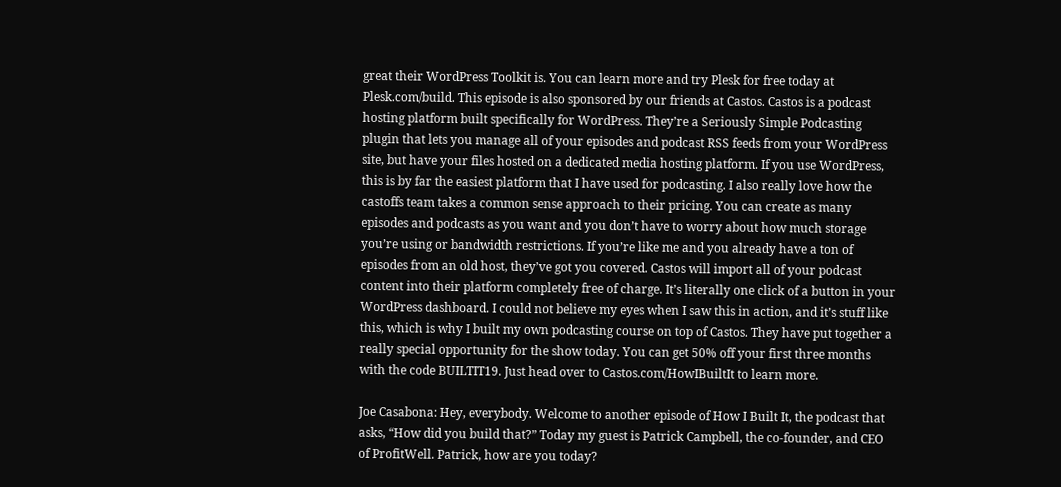great their WordPress Toolkit is. You can learn more and try Plesk for free today at Plesk.com/build. This episode is also sponsored by our friends at Castos. Castos is a podcast hosting platform built specifically for WordPress. They’re a Seriously Simple Podcasting plugin that lets you manage all of your episodes and podcast RSS feeds from your WordPress site, but have your files hosted on a dedicated media hosting platform. If you use WordPress, this is by far the easiest platform that I have used for podcasting. I also really love how the castoffs team takes a common sense approach to their pricing. You can create as many episodes and podcasts as you want and you don’t have to worry about how much storage you’re using or bandwidth restrictions. If you’re like me and you already have a ton of episodes from an old host, they’ve got you covered. Castos will import all of your podcast content into their platform completely free of charge. It’s literally one click of a button in your WordPress dashboard. I could not believe my eyes when I saw this in action, and it’s stuff like this, which is why I built my own podcasting course on top of Castos. They have put together a really special opportunity for the show today. You can get 50% off your first three months with the code BUILTIT19. Just head over to Castos.com/HowIBuiltIt to learn more.

Joe Casabona: Hey, everybody. Welcome to another episode of How I Built It, the podcast that asks, “How did you build that?” Today my guest is Patrick Campbell, the co-founder, and CEO of ProfitWell. Patrick, how are you today?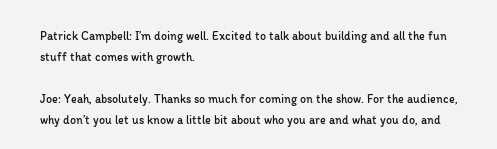Patrick Campbell: I’m doing well. Excited to talk about building and all the fun stuff that comes with growth.

Joe: Yeah, absolutely. Thanks so much for coming on the show. For the audience, why don’t you let us know a little bit about who you are and what you do, and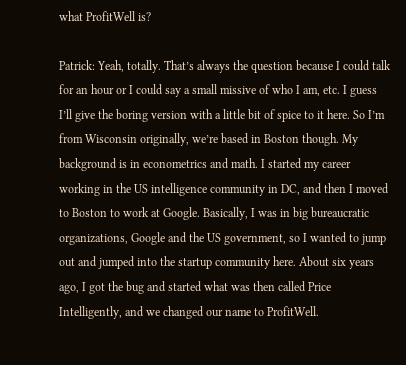what ProfitWell is?

Patrick: Yeah, totally. That’s always the question because I could talk for an hour or I could say a small missive of who I am, etc. I guess I’ll give the boring version with a little bit of spice to it here. So I’m from Wisconsin originally, we’re based in Boston though. My background is in econometrics and math. I started my career working in the US intelligence community in DC, and then I moved to Boston to work at Google. Basically, I was in big bureaucratic organizations, Google and the US government, so I wanted to jump out and jumped into the startup community here. About six years ago, I got the bug and started what was then called Price Intelligently, and we changed our name to ProfitWell.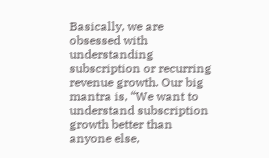Basically, we are obsessed with understanding subscription or recurring revenue growth. Our big mantra is, “We want to understand subscription growth better than anyone else,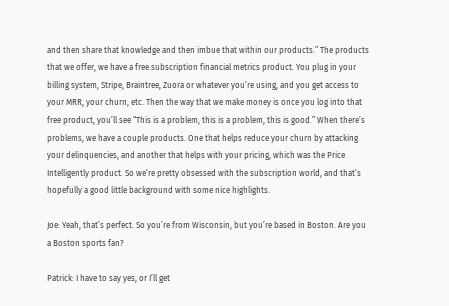and then share that knowledge and then imbue that within our products.” The products that we offer, we have a free subscription financial metrics product. You plug in your billing system, Stripe, Braintree, Zuora or whatever you’re using, and you get access to your MRR, your churn, etc. Then the way that we make money is once you log into that free product, you’ll see “This is a problem, this is a problem, this is good.” When there’s problems, we have a couple products. One that helps reduce your churn by attacking your delinquencies, and another that helps with your pricing, which was the Price Intelligently product. So we’re pretty obsessed with the subscription world, and that’s hopefully a good little background with some nice highlights.

Joe: Yeah, that’s perfect. So you’re from Wisconsin, but you’re based in Boston. Are you a Boston sports fan?

Patrick: I have to say yes, or I’ll get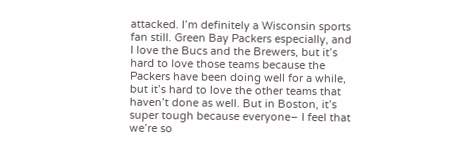attacked. I’m definitely a Wisconsin sports fan still. Green Bay Packers especially, and I love the Bucs and the Brewers, but it’s hard to love those teams because the Packers have been doing well for a while, but it’s hard to love the other teams that haven’t done as well. But in Boston, it’s super tough because everyone– I feel that we’re so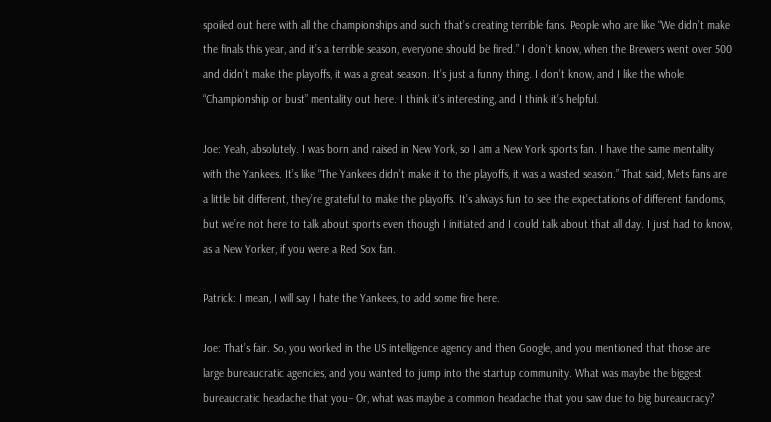spoiled out here with all the championships and such that’s creating terrible fans. People who are like “We didn’t make the finals this year, and it’s a terrible season, everyone should be fired.” I don’t know, when the Brewers went over 500 and didn’t make the playoffs, it was a great season. It’s just a funny thing. I don’t know, and I like the whole “Championship or bust” mentality out here. I think it’s interesting, and I think it’s helpful.

Joe: Yeah, absolutely. I was born and raised in New York, so I am a New York sports fan. I have the same mentality with the Yankees. It’s like “The Yankees didn’t make it to the playoffs, it was a wasted season.” That said, Mets fans are a little bit different, they’re grateful to make the playoffs. It’s always fun to see the expectations of different fandoms, but we’re not here to talk about sports even though I initiated and I could talk about that all day. I just had to know, as a New Yorker, if you were a Red Sox fan.

Patrick: I mean, I will say I hate the Yankees, to add some fire here.

Joe: That’s fair. So, you worked in the US intelligence agency and then Google, and you mentioned that those are large bureaucratic agencies, and you wanted to jump into the startup community. What was maybe the biggest bureaucratic headache that you– Or, what was maybe a common headache that you saw due to big bureaucracy?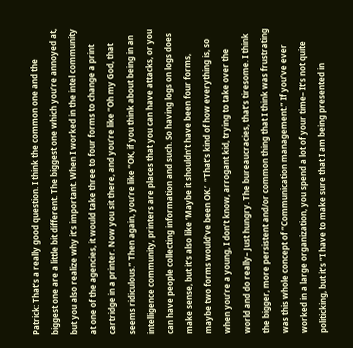Patrick: That’s a really good question. I think the common one and the biggest one are a little bit different. The biggest one which you’re annoyed at, but you also realize why it’s important. When I worked in the intel community at one of the agencies, it would take three to four forms to change a print cartridge in a printer. Now you sit there, and you’re like “Oh my God, that seems ridiculous.” Then again, you’re like “OK, if you think about being in an intelligence community, printers are places that you can have attacks, or you can have people collecting information and such. So having logs on logs does make sense, but it’s also like ‘Maybe it shouldn’t have been four forms, maybe two forms would’ve been OK.’  “That’s kind of how everything is, so when you’re a young, I don’t know, arrogant kid, trying to take over the world and do really– Just hungry. The bureaucracies, that’s tiresome. I think the bigger, more persistent and/or common thing that I think was frustrating was this whole concept of “Communication management.” If you’ve ever worked in a large organization, you spend a lot of your time– It’s not quite politicking, but it’s “I have to make sure that I am being presented in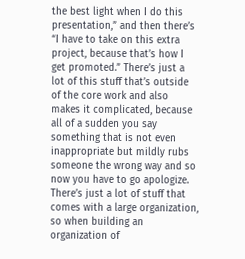the best light when I do this presentation,” and then there’s “I have to take on this extra project, because that’s how I get promoted.” There’s just a lot of this stuff that’s outside of the core work and also makes it complicated, because all of a sudden you say something that is not even inappropriate but mildly rubs someone the wrong way and so now you have to go apologize. There’s just a lot of stuff that comes with a large organization, so when building an organization of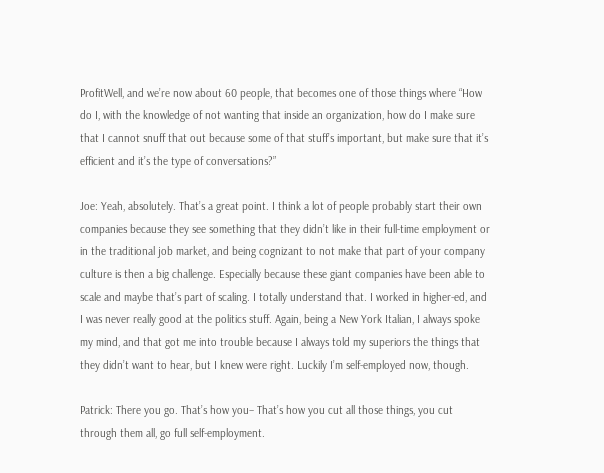ProfitWell, and we’re now about 60 people, that becomes one of those things where “How do I, with the knowledge of not wanting that inside an organization, how do I make sure that I cannot snuff that out because some of that stuff’s important, but make sure that it’s efficient and it’s the type of conversations?”

Joe: Yeah, absolutely. That’s a great point. I think a lot of people probably start their own companies because they see something that they didn’t like in their full-time employment or in the traditional job market, and being cognizant to not make that part of your company culture is then a big challenge. Especially because these giant companies have been able to scale and maybe that’s part of scaling. I totally understand that. I worked in higher-ed, and I was never really good at the politics stuff. Again, being a New York Italian, I always spoke my mind, and that got me into trouble because I always told my superiors the things that they didn’t want to hear, but I knew were right. Luckily I’m self-employed now, though.

Patrick: There you go. That’s how you– That’s how you cut all those things, you cut through them all, go full self-employment.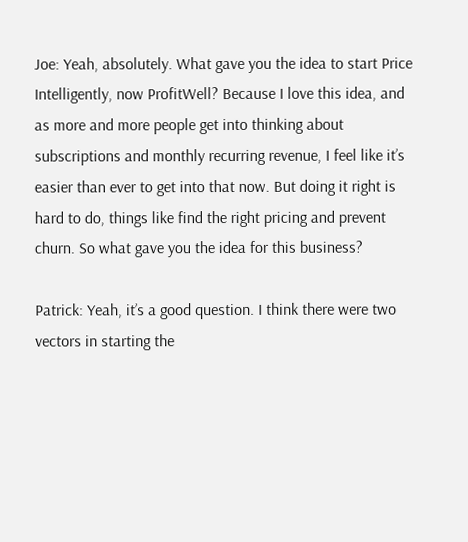Joe: Yeah, absolutely. What gave you the idea to start Price Intelligently, now ProfitWell? Because I love this idea, and as more and more people get into thinking about subscriptions and monthly recurring revenue, I feel like it’s easier than ever to get into that now. But doing it right is hard to do, things like find the right pricing and prevent churn. So what gave you the idea for this business?

Patrick: Yeah, it’s a good question. I think there were two vectors in starting the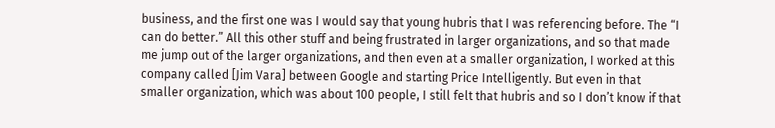business, and the first one was I would say that young hubris that I was referencing before. The “I can do better.” All this other stuff and being frustrated in larger organizations, and so that made me jump out of the larger organizations, and then even at a smaller organization, I worked at this company called [Jim Vara] between Google and starting Price Intelligently. But even in that smaller organization, which was about 100 people, I still felt that hubris and so I don’t know if that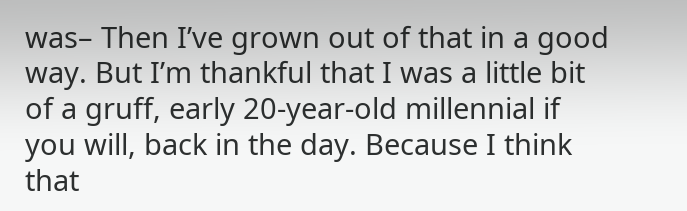was– Then I’ve grown out of that in a good way. But I’m thankful that I was a little bit of a gruff, early 20-year-old millennial if you will, back in the day. Because I think that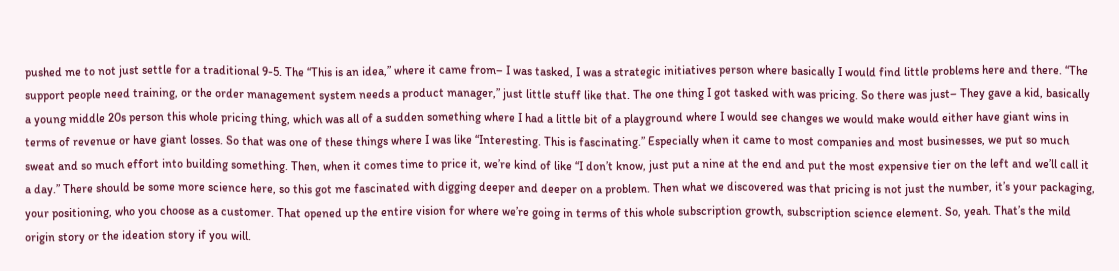pushed me to not just settle for a traditional 9-5. The “This is an idea,” where it came from– I was tasked, I was a strategic initiatives person where basically I would find little problems here and there. “The support people need training, or the order management system needs a product manager,” just little stuff like that. The one thing I got tasked with was pricing. So there was just– They gave a kid, basically a young middle 20s person this whole pricing thing, which was all of a sudden something where I had a little bit of a playground where I would see changes we would make would either have giant wins in terms of revenue or have giant losses. So that was one of these things where I was like “Interesting. This is fascinating.” Especially when it came to most companies and most businesses, we put so much sweat and so much effort into building something. Then, when it comes time to price it, we’re kind of like “I don’t know, just put a nine at the end and put the most expensive tier on the left and we’ll call it a day.” There should be some more science here, so this got me fascinated with digging deeper and deeper on a problem. Then what we discovered was that pricing is not just the number, it’s your packaging, your positioning, who you choose as a customer. That opened up the entire vision for where we’re going in terms of this whole subscription growth, subscription science element. So, yeah. That’s the mild origin story or the ideation story if you will.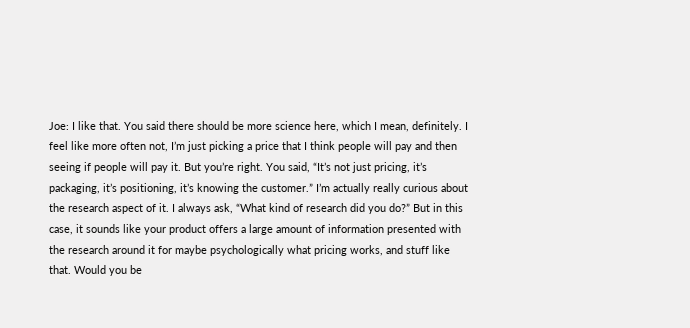Joe: I like that. You said there should be more science here, which I mean, definitely. I feel like more often not, I’m just picking a price that I think people will pay and then seeing if people will pay it. But you’re right. You said, “It’s not just pricing, it’s packaging, it’s positioning, it’s knowing the customer.” I’m actually really curious about the research aspect of it. I always ask, “What kind of research did you do?” But in this case, it sounds like your product offers a large amount of information presented with the research around it for maybe psychologically what pricing works, and stuff like that. Would you be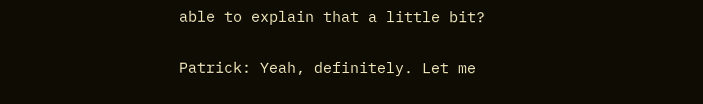able to explain that a little bit?

Patrick: Yeah, definitely. Let me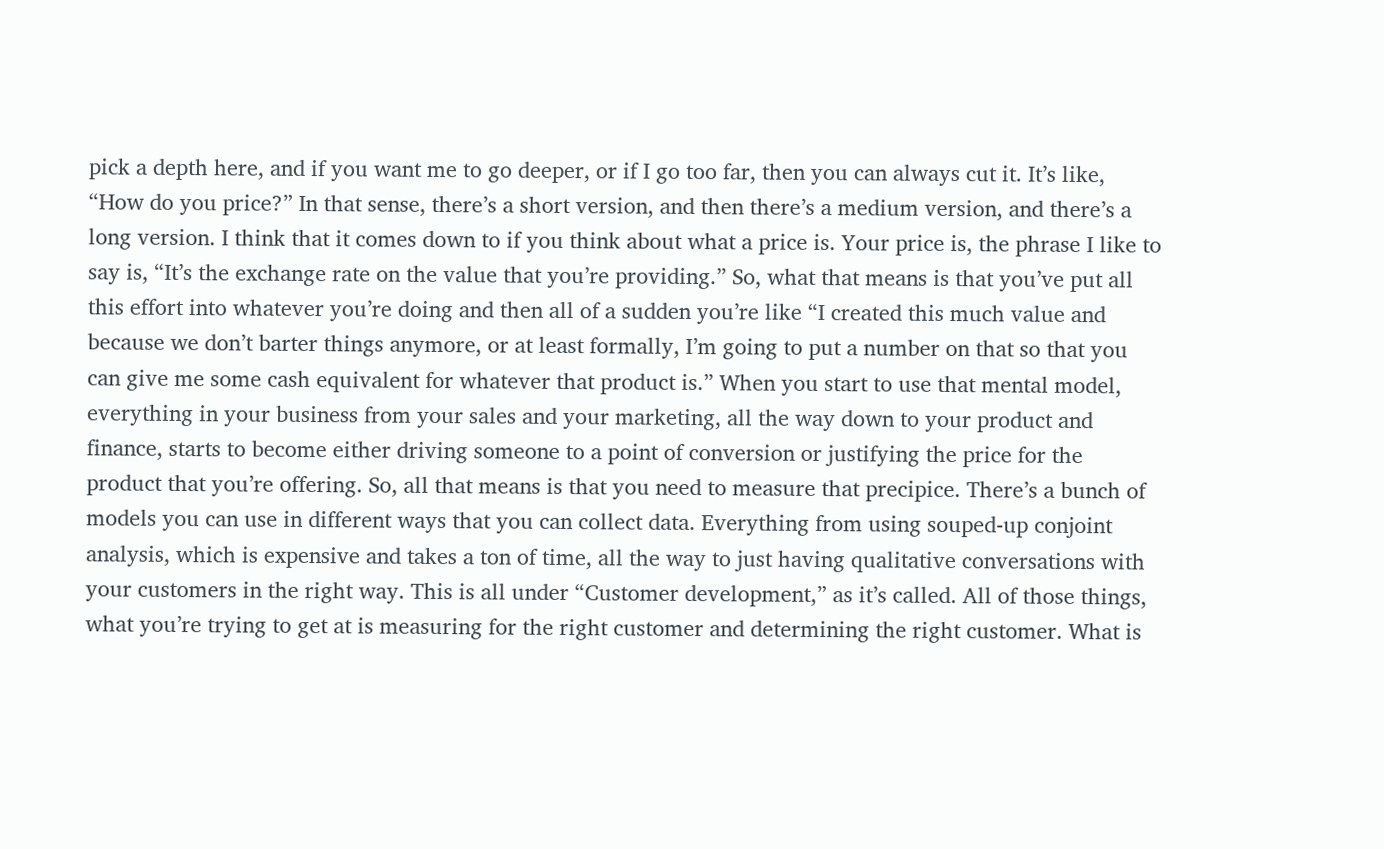pick a depth here, and if you want me to go deeper, or if I go too far, then you can always cut it. It’s like, “How do you price?” In that sense, there’s a short version, and then there’s a medium version, and there’s a long version. I think that it comes down to if you think about what a price is. Your price is, the phrase I like to say is, “It’s the exchange rate on the value that you’re providing.” So, what that means is that you’ve put all this effort into whatever you’re doing and then all of a sudden you’re like “I created this much value and because we don’t barter things anymore, or at least formally, I’m going to put a number on that so that you can give me some cash equivalent for whatever that product is.” When you start to use that mental model, everything in your business from your sales and your marketing, all the way down to your product and finance, starts to become either driving someone to a point of conversion or justifying the price for the product that you’re offering. So, all that means is that you need to measure that precipice. There’s a bunch of models you can use in different ways that you can collect data. Everything from using souped-up conjoint analysis, which is expensive and takes a ton of time, all the way to just having qualitative conversations with your customers in the right way. This is all under “Customer development,” as it’s called. All of those things, what you’re trying to get at is measuring for the right customer and determining the right customer. What is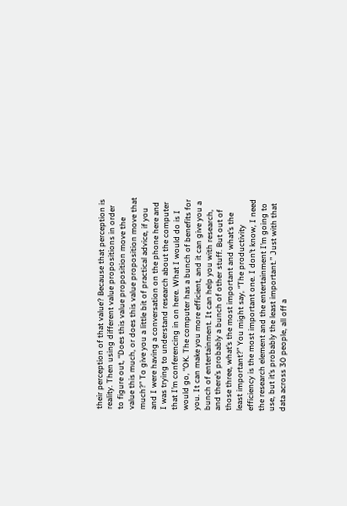their perception of that value? Because that perception is reality. Then using different value propositions in order to figure out, “Does this value proposition move the value this much, or does this value proposition move that much?” To give you a little bit of practical advice, if you and I were having a conversation on the phone here and I was trying to understand research about the computer that I’m conferencing in on here. What I would do is I would go, “OK. The computer has a bunch of benefits for you. It can make you more efficient, and it can give you a bunch of entertainment. It can help you with research, and there’s probably a bunch of other stuff. But out of those three, what’s the most important and what’s the least important?” You might say, “The productivity efficiency is the most important one. I don’t know, I need the research element and the entertainment I’m going to use, but it’s probably the least important.” Just with that data across 30 people, all off a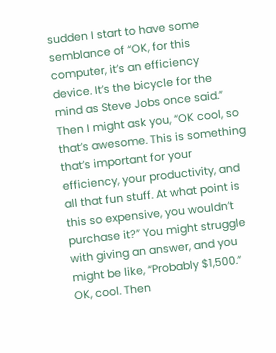sudden I start to have some semblance of “OK, for this computer, it’s an efficiency device. It’s the bicycle for the mind as Steve Jobs once said.” Then I might ask you, “OK cool, so that’s awesome. This is something that’s important for your efficiency, your productivity, and all that fun stuff. At what point is this so expensive, you wouldn’t purchase it?” You might struggle with giving an answer, and you might be like, “Probably $1,500.” OK, cool. Then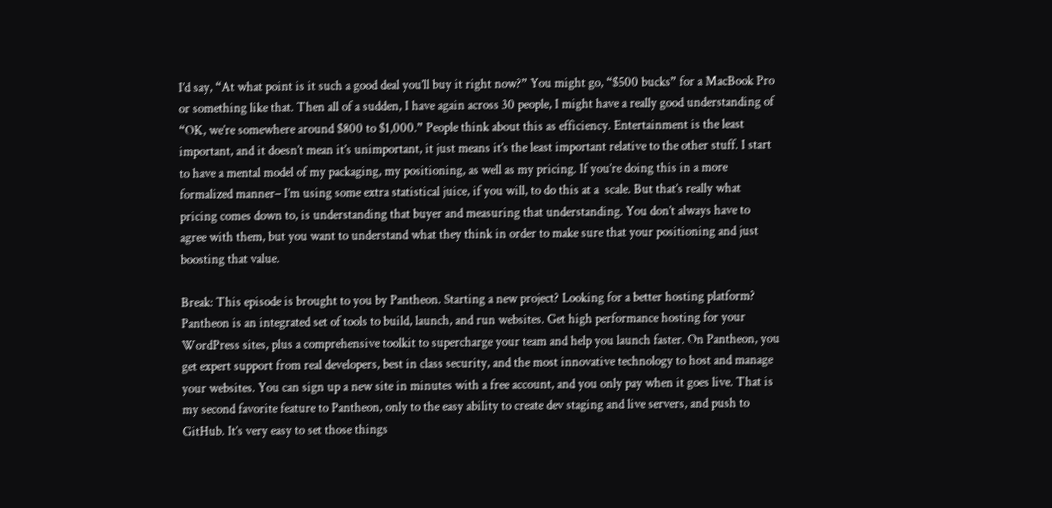I’d say, “At what point is it such a good deal you’ll buy it right now?” You might go, “$500 bucks” for a MacBook Pro or something like that. Then all of a sudden, I have again across 30 people, I might have a really good understanding of “OK, we’re somewhere around $800 to $1,000.” People think about this as efficiency. Entertainment is the least important, and it doesn’t mean it’s unimportant, it just means it’s the least important relative to the other stuff. I start to have a mental model of my packaging, my positioning, as well as my pricing. If you’re doing this in a more formalized manner– I’m using some extra statistical juice, if you will, to do this at a  scale. But that’s really what pricing comes down to, is understanding that buyer and measuring that understanding. You don’t always have to agree with them, but you want to understand what they think in order to make sure that your positioning and just boosting that value.

Break: This episode is brought to you by Pantheon. Starting a new project? Looking for a better hosting platform? Pantheon is an integrated set of tools to build, launch, and run websites. Get high performance hosting for your WordPress sites, plus a comprehensive toolkit to supercharge your team and help you launch faster. On Pantheon, you get expert support from real developers, best in class security, and the most innovative technology to host and manage your websites. You can sign up a new site in minutes with a free account, and you only pay when it goes live. That is my second favorite feature to Pantheon, only to the easy ability to create dev staging and live servers, and push to GitHub. It’s very easy to set those things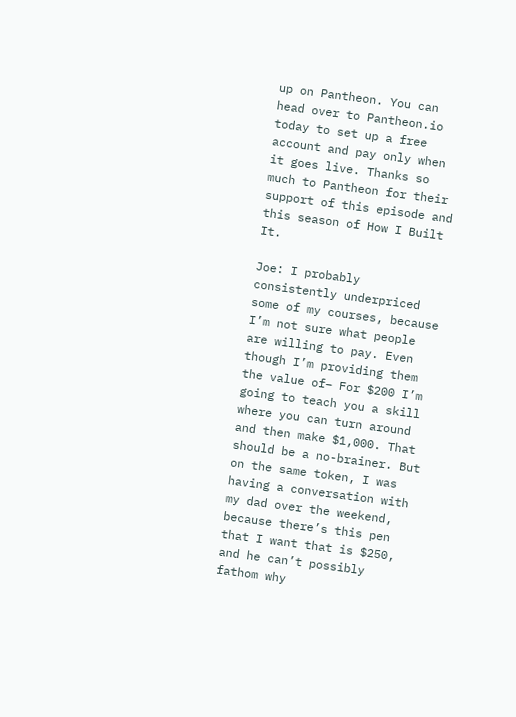up on Pantheon. You can head over to Pantheon.io today to set up a free account and pay only when it goes live. Thanks so much to Pantheon for their support of this episode and this season of How I Built It.

Joe: I probably consistently underpriced some of my courses, because I’m not sure what people are willing to pay. Even though I’m providing them the value of– For $200 I’m going to teach you a skill where you can turn around and then make $1,000. That should be a no-brainer. But on the same token, I was having a conversation with my dad over the weekend, because there’s this pen that I want that is $250, and he can’t possibly fathom why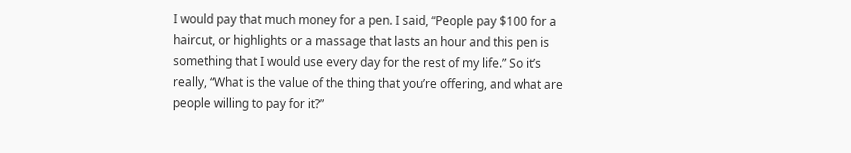I would pay that much money for a pen. I said, “People pay $100 for a haircut, or highlights or a massage that lasts an hour and this pen is something that I would use every day for the rest of my life.” So it’s really, “What is the value of the thing that you’re offering, and what are people willing to pay for it?”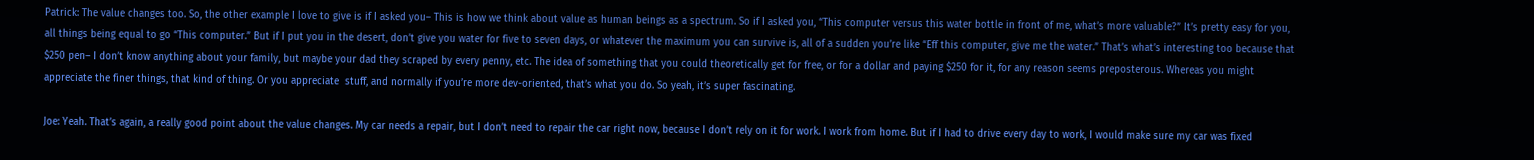Patrick: The value changes too. So, the other example I love to give is if I asked you– This is how we think about value as human beings as a spectrum. So if I asked you, “This computer versus this water bottle in front of me, what’s more valuable?” It’s pretty easy for you, all things being equal to go “This computer.” But if I put you in the desert, don’t give you water for five to seven days, or whatever the maximum you can survive is, all of a sudden you’re like “Eff this computer, give me the water.” That’s what’s interesting too because that $250 pen– I don’t know anything about your family, but maybe your dad they scraped by every penny, etc. The idea of something that you could theoretically get for free, or for a dollar and paying $250 for it, for any reason seems preposterous. Whereas you might appreciate the finer things, that kind of thing. Or you appreciate  stuff, and normally if you’re more dev-oriented, that’s what you do. So yeah, it’s super fascinating.

Joe: Yeah. That’s again, a really good point about the value changes. My car needs a repair, but I don’t need to repair the car right now, because I don’t rely on it for work. I work from home. But if I had to drive every day to work, I would make sure my car was fixed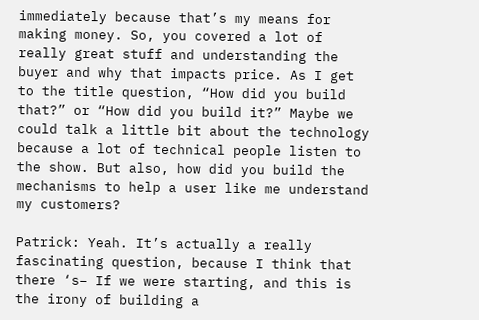immediately because that’s my means for making money. So, you covered a lot of really great stuff and understanding the buyer and why that impacts price. As I get to the title question, “How did you build that?” or “How did you build it?” Maybe we could talk a little bit about the technology because a lot of technical people listen to the show. But also, how did you build the mechanisms to help a user like me understand my customers?

Patrick: Yeah. It’s actually a really fascinating question, because I think that there ‘s– If we were starting, and this is the irony of building a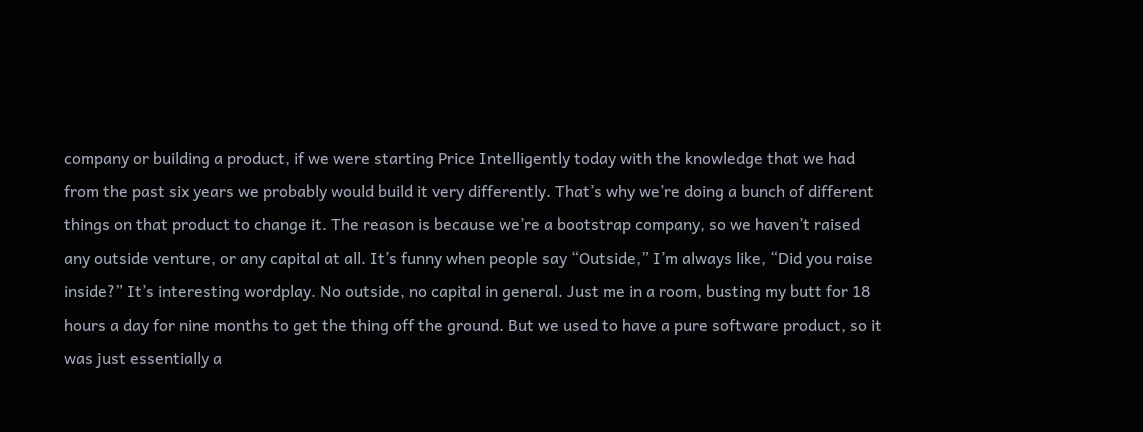company or building a product, if we were starting Price Intelligently today with the knowledge that we had from the past six years we probably would build it very differently. That’s why we’re doing a bunch of different things on that product to change it. The reason is because we’re a bootstrap company, so we haven’t raised any outside venture, or any capital at all. It’s funny when people say “Outside,” I’m always like, “Did you raise inside?” It’s interesting wordplay. No outside, no capital in general. Just me in a room, busting my butt for 18 hours a day for nine months to get the thing off the ground. But we used to have a pure software product, so it was just essentially a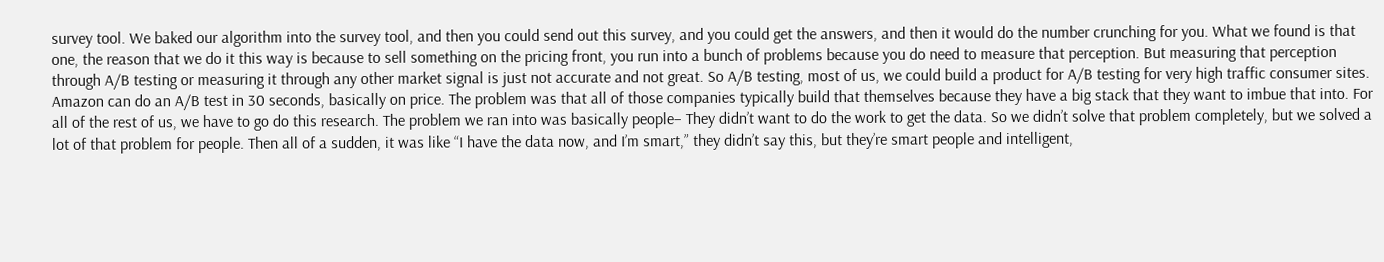survey tool. We baked our algorithm into the survey tool, and then you could send out this survey, and you could get the answers, and then it would do the number crunching for you. What we found is that one, the reason that we do it this way is because to sell something on the pricing front, you run into a bunch of problems because you do need to measure that perception. But measuring that perception through A/B testing or measuring it through any other market signal is just not accurate and not great. So A/B testing, most of us, we could build a product for A/B testing for very high traffic consumer sites. Amazon can do an A/B test in 30 seconds, basically on price. The problem was that all of those companies typically build that themselves because they have a big stack that they want to imbue that into. For all of the rest of us, we have to go do this research. The problem we ran into was basically people– They didn’t want to do the work to get the data. So we didn’t solve that problem completely, but we solved a lot of that problem for people. Then all of a sudden, it was like “I have the data now, and I’m smart,” they didn’t say this, but they’re smart people and intelligent,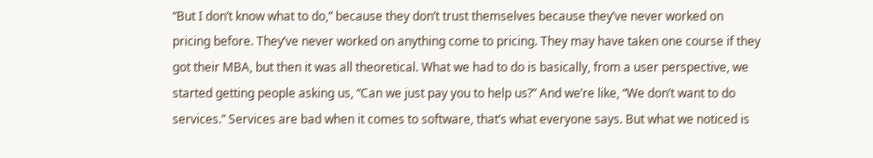“But I don’t know what to do,” because they don’t trust themselves because they’ve never worked on pricing before. They’ve never worked on anything come to pricing. They may have taken one course if they got their MBA, but then it was all theoretical. What we had to do is basically, from a user perspective, we started getting people asking us, “Can we just pay you to help us?” And we’re like, “We don’t want to do services.” Services are bad when it comes to software, that’s what everyone says. But what we noticed is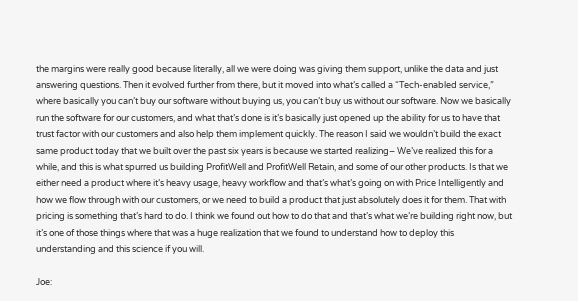the margins were really good because literally, all we were doing was giving them support, unlike the data and just answering questions. Then it evolved further from there, but it moved into what’s called a “Tech-enabled service,” where basically you can’t buy our software without buying us, you can’t buy us without our software. Now we basically run the software for our customers, and what that’s done is it’s basically just opened up the ability for us to have that trust factor with our customers and also help them implement quickly. The reason I said we wouldn’t build the exact same product today that we built over the past six years is because we started realizing– We’ve realized this for a while, and this is what spurred us building ProfitWell and ProfitWell Retain, and some of our other products. Is that we either need a product where it’s heavy usage, heavy workflow and that’s what’s going on with Price Intelligently and how we flow through with our customers, or we need to build a product that just absolutely does it for them. That with pricing is something that’s hard to do. I think we found out how to do that and that’s what we’re building right now, but it’s one of those things where that was a huge realization that we found to understand how to deploy this understanding and this science if you will.

Joe: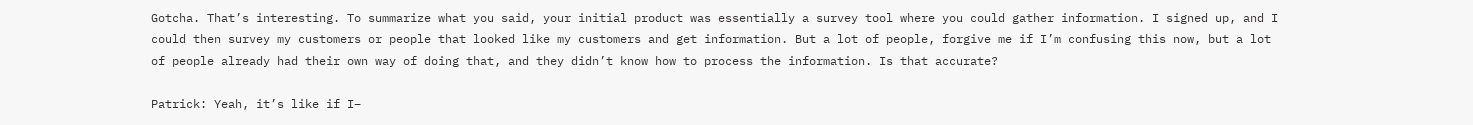Gotcha. That’s interesting. To summarize what you said, your initial product was essentially a survey tool where you could gather information. I signed up, and I could then survey my customers or people that looked like my customers and get information. But a lot of people, forgive me if I’m confusing this now, but a lot of people already had their own way of doing that, and they didn’t know how to process the information. Is that accurate?

Patrick: Yeah, it’s like if I–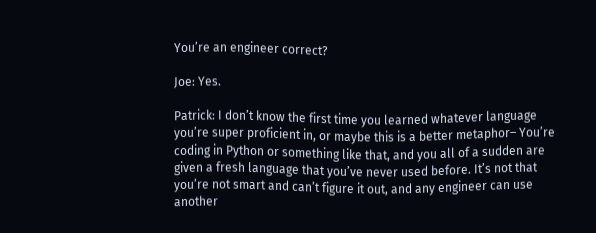You’re an engineer correct?

Joe: Yes.

Patrick: I don’t know the first time you learned whatever language you’re super proficient in, or maybe this is a better metaphor– You’re coding in Python or something like that, and you all of a sudden are given a fresh language that you’ve never used before. It’s not that you’re not smart and can’t figure it out, and any engineer can use another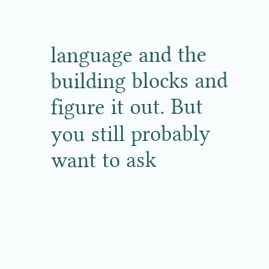language and the building blocks and figure it out. But you still probably want to ask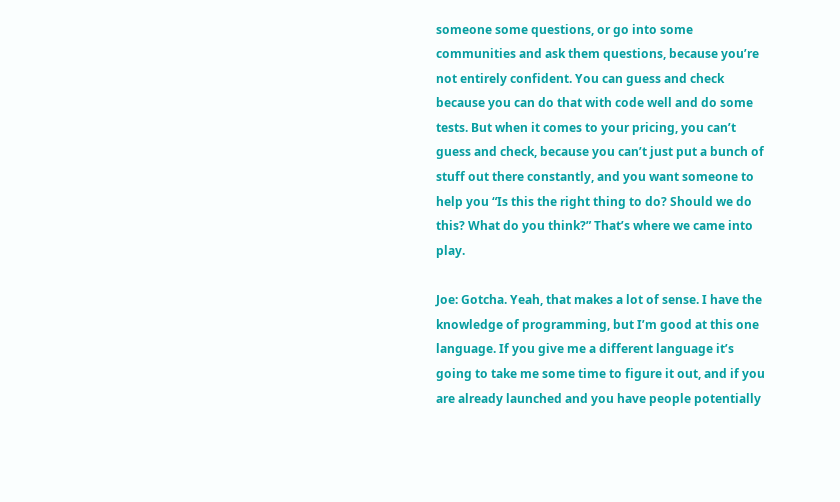someone some questions, or go into some communities and ask them questions, because you’re not entirely confident. You can guess and check because you can do that with code well and do some tests. But when it comes to your pricing, you can’t guess and check, because you can’t just put a bunch of stuff out there constantly, and you want someone to help you “Is this the right thing to do? Should we do this? What do you think?” That’s where we came into play.

Joe: Gotcha. Yeah, that makes a lot of sense. I have the knowledge of programming, but I’m good at this one language. If you give me a different language it’s going to take me some time to figure it out, and if you are already launched and you have people potentially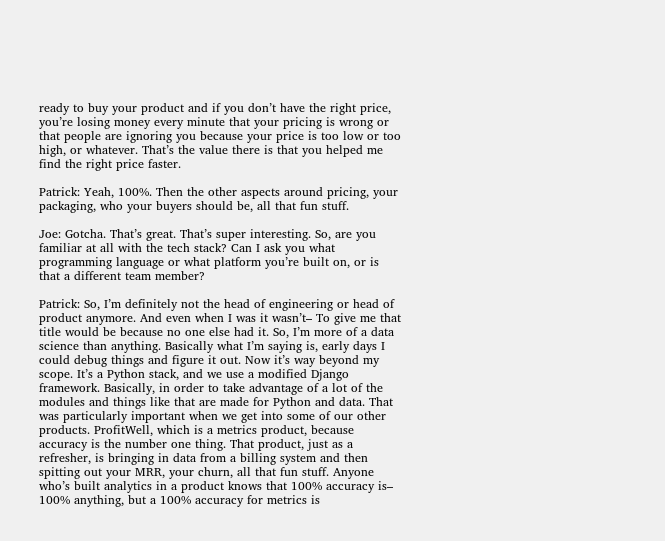ready to buy your product and if you don’t have the right price, you’re losing money every minute that your pricing is wrong or that people are ignoring you because your price is too low or too high, or whatever. That’s the value there is that you helped me find the right price faster.

Patrick: Yeah, 100%. Then the other aspects around pricing, your packaging, who your buyers should be, all that fun stuff.

Joe: Gotcha. That’s great. That’s super interesting. So, are you familiar at all with the tech stack? Can I ask you what programming language or what platform you’re built on, or is that a different team member?

Patrick: So, I’m definitely not the head of engineering or head of product anymore. And even when I was it wasn’t– To give me that title would be because no one else had it. So, I’m more of a data science than anything. Basically what I’m saying is, early days I could debug things and figure it out. Now it’s way beyond my scope. It’s a Python stack, and we use a modified Django framework. Basically, in order to take advantage of a lot of the modules and things like that are made for Python and data. That was particularly important when we get into some of our other products. ProfitWell, which is a metrics product, because accuracy is the number one thing. That product, just as a refresher, is bringing in data from a billing system and then spitting out your MRR, your churn, all that fun stuff. Anyone who’s built analytics in a product knows that 100% accuracy is– 100% anything, but a 100% accuracy for metrics is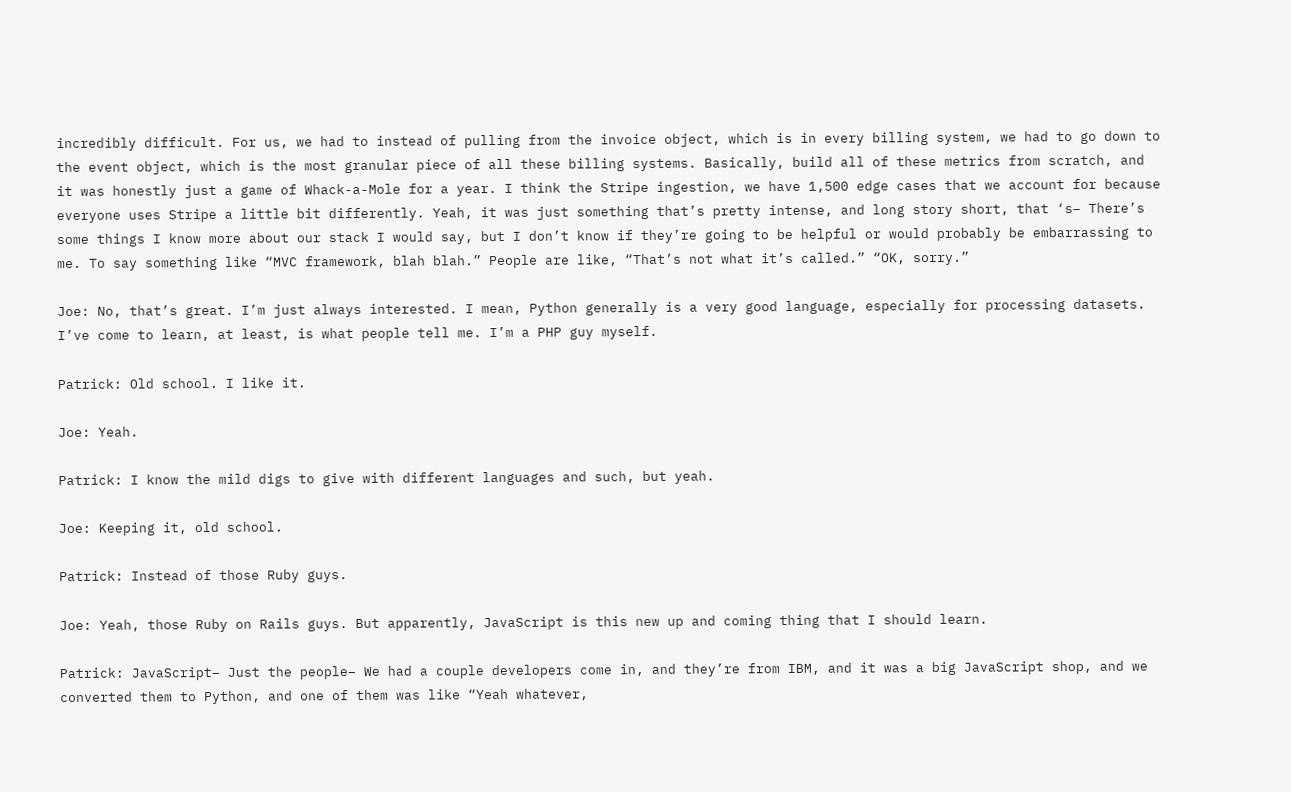incredibly difficult. For us, we had to instead of pulling from the invoice object, which is in every billing system, we had to go down to the event object, which is the most granular piece of all these billing systems. Basically, build all of these metrics from scratch, and it was honestly just a game of Whack-a-Mole for a year. I think the Stripe ingestion, we have 1,500 edge cases that we account for because everyone uses Stripe a little bit differently. Yeah, it was just something that’s pretty intense, and long story short, that ‘s– There’s some things I know more about our stack I would say, but I don’t know if they’re going to be helpful or would probably be embarrassing to me. To say something like “MVC framework, blah blah.” People are like, “That’s not what it’s called.” “OK, sorry.”

Joe: No, that’s great. I’m just always interested. I mean, Python generally is a very good language, especially for processing datasets. I’ve come to learn, at least, is what people tell me. I’m a PHP guy myself.

Patrick: Old school. I like it.

Joe: Yeah.

Patrick: I know the mild digs to give with different languages and such, but yeah.

Joe: Keeping it, old school.

Patrick: Instead of those Ruby guys.

Joe: Yeah, those Ruby on Rails guys. But apparently, JavaScript is this new up and coming thing that I should learn.

Patrick: JavaScript– Just the people– We had a couple developers come in, and they’re from IBM, and it was a big JavaScript shop, and we converted them to Python, and one of them was like “Yeah whatever,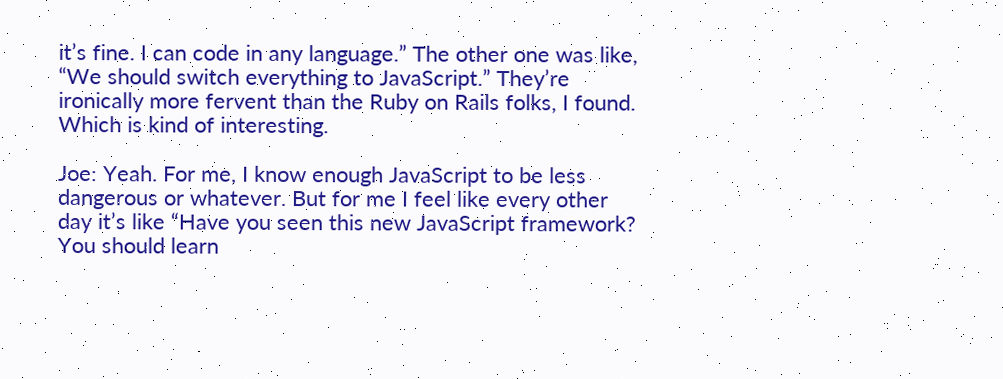it’s fine. I can code in any language.” The other one was like, “We should switch everything to JavaScript.” They’re ironically more fervent than the Ruby on Rails folks, I found. Which is kind of interesting.

Joe: Yeah. For me, I know enough JavaScript to be less dangerous or whatever. But for me I feel like every other day it’s like “Have you seen this new JavaScript framework? You should learn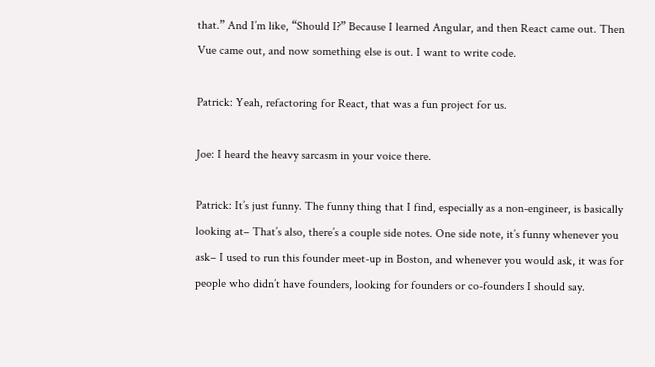that.” And I’m like, “Should I?” Because I learned Angular, and then React came out. Then Vue came out, and now something else is out. I want to write code.

Patrick: Yeah, refactoring for React, that was a fun project for us.

Joe: I heard the heavy sarcasm in your voice there.

Patrick: It’s just funny. The funny thing that I find, especially as a non-engineer, is basically looking at– That’s also, there’s a couple side notes. One side note, it’s funny whenever you ask– I used to run this founder meet-up in Boston, and whenever you would ask, it was for people who didn’t have founders, looking for founders or co-founders I should say.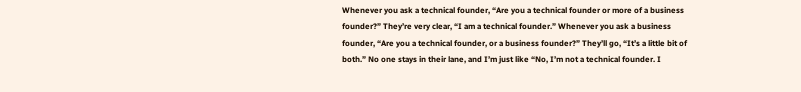Whenever you ask a technical founder, “Are you a technical founder or more of a business founder?” They’re very clear, “I am a technical founder.” Whenever you ask a business founder, “Are you a technical founder, or a business founder?” They’ll go, “It’s a little bit of both.” No one stays in their lane, and I’m just like “No, I’m not a technical founder. I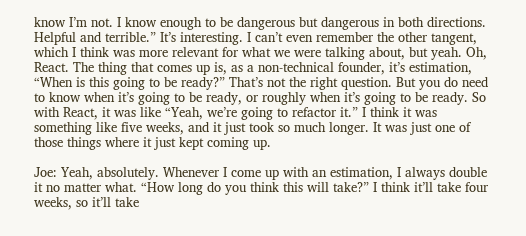know I’m not. I know enough to be dangerous but dangerous in both directions. Helpful and terrible.” It’s interesting. I can’t even remember the other tangent, which I think was more relevant for what we were talking about, but yeah. Oh, React. The thing that comes up is, as a non-technical founder, it’s estimation, “When is this going to be ready?” That’s not the right question. But you do need to know when it’s going to be ready, or roughly when it’s going to be ready. So with React, it was like “Yeah, we’re going to refactor it.” I think it was something like five weeks, and it just took so much longer. It was just one of those things where it just kept coming up.

Joe: Yeah, absolutely. Whenever I come up with an estimation, I always double it no matter what. “How long do you think this will take?” I think it’ll take four weeks, so it’ll take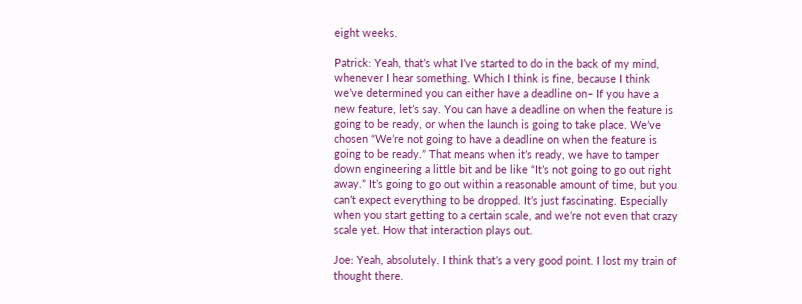eight weeks.

Patrick: Yeah, that’s what I’ve started to do in the back of my mind, whenever I hear something. Which I think is fine, because I think we’ve determined you can either have a deadline on– If you have a new feature, let’s say. You can have a deadline on when the feature is going to be ready, or when the launch is going to take place. We’ve chosen “We’re not going to have a deadline on when the feature is going to be ready.” That means when it’s ready, we have to tamper down engineering a little bit and be like “It’s not going to go out right away.” It’s going to go out within a reasonable amount of time, but you can’t expect everything to be dropped. It’s just fascinating. Especially when you start getting to a certain scale, and we’re not even that crazy scale yet. How that interaction plays out.

Joe: Yeah, absolutely. I think that’s a very good point. I lost my train of thought there.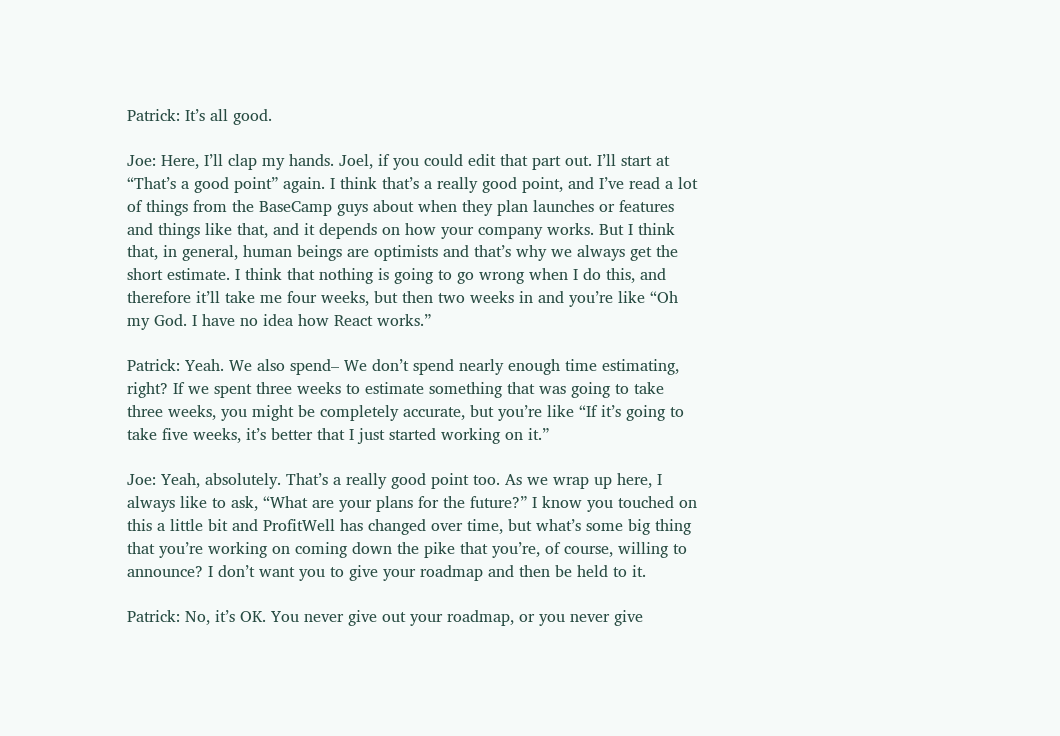Patrick: It’s all good.

Joe: Here, I’ll clap my hands. Joel, if you could edit that part out. I’ll start at “That’s a good point” again. I think that’s a really good point, and I’ve read a lot of things from the BaseCamp guys about when they plan launches or features and things like that, and it depends on how your company works. But I think that, in general, human beings are optimists and that’s why we always get the short estimate. I think that nothing is going to go wrong when I do this, and therefore it’ll take me four weeks, but then two weeks in and you’re like “Oh my God. I have no idea how React works.”

Patrick: Yeah. We also spend– We don’t spend nearly enough time estimating, right? If we spent three weeks to estimate something that was going to take three weeks, you might be completely accurate, but you’re like “If it’s going to take five weeks, it’s better that I just started working on it.”

Joe: Yeah, absolutely. That’s a really good point too. As we wrap up here, I always like to ask, “What are your plans for the future?” I know you touched on this a little bit and ProfitWell has changed over time, but what’s some big thing that you’re working on coming down the pike that you’re, of course, willing to announce? I don’t want you to give your roadmap and then be held to it.

Patrick: No, it’s OK. You never give out your roadmap, or you never give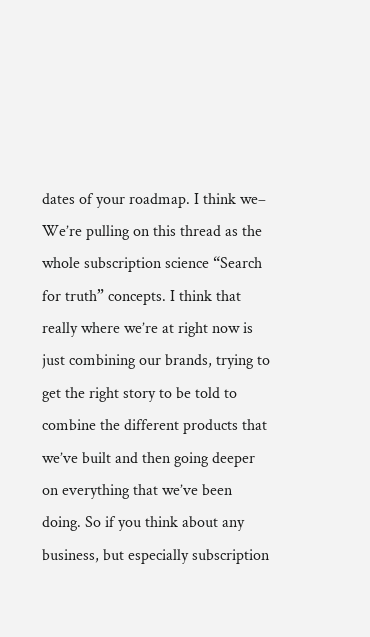dates of your roadmap. I think we– We’re pulling on this thread as the whole subscription science “Search for truth” concepts. I think that really where we’re at right now is just combining our brands, trying to get the right story to be told to combine the different products that we’ve built and then going deeper on everything that we’ve been doing. So if you think about any business, but especially subscription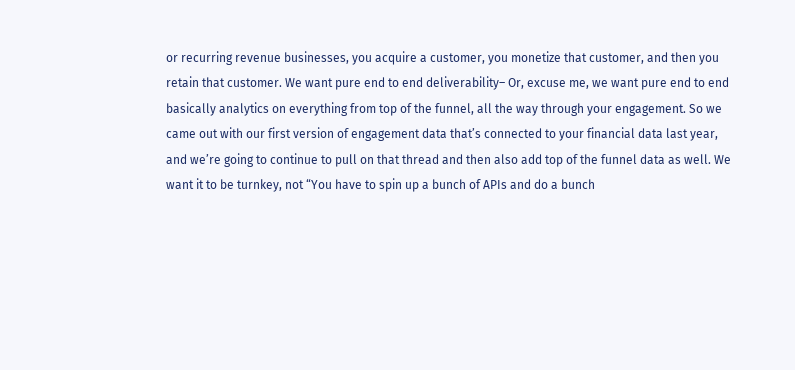or recurring revenue businesses, you acquire a customer, you monetize that customer, and then you retain that customer. We want pure end to end deliverability– Or, excuse me, we want pure end to end basically analytics on everything from top of the funnel, all the way through your engagement. So we came out with our first version of engagement data that’s connected to your financial data last year, and we’re going to continue to pull on that thread and then also add top of the funnel data as well. We want it to be turnkey, not “You have to spin up a bunch of APIs and do a bunch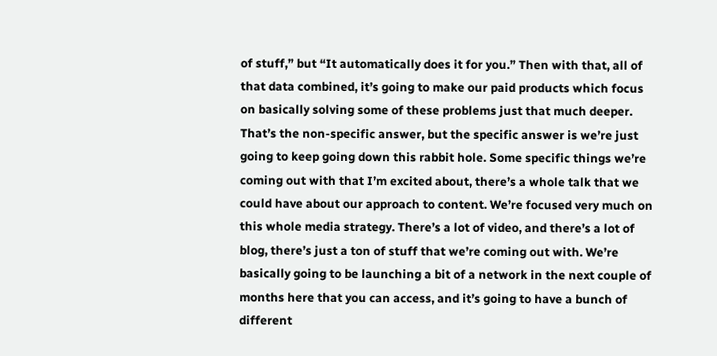of stuff,” but “It automatically does it for you.” Then with that, all of that data combined, it’s going to make our paid products which focus on basically solving some of these problems just that much deeper. That’s the non-specific answer, but the specific answer is we’re just going to keep going down this rabbit hole. Some specific things we’re coming out with that I’m excited about, there’s a whole talk that we could have about our approach to content. We’re focused very much on this whole media strategy. There’s a lot of video, and there’s a lot of blog, there’s just a ton of stuff that we’re coming out with. We’re basically going to be launching a bit of a network in the next couple of months here that you can access, and it’s going to have a bunch of different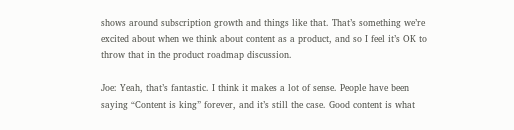shows around subscription growth and things like that. That’s something we’re excited about when we think about content as a product, and so I feel it’s OK to throw that in the product roadmap discussion.

Joe: Yeah, that’s fantastic. I think it makes a lot of sense. People have been saying “Content is king” forever, and it’s still the case. Good content is what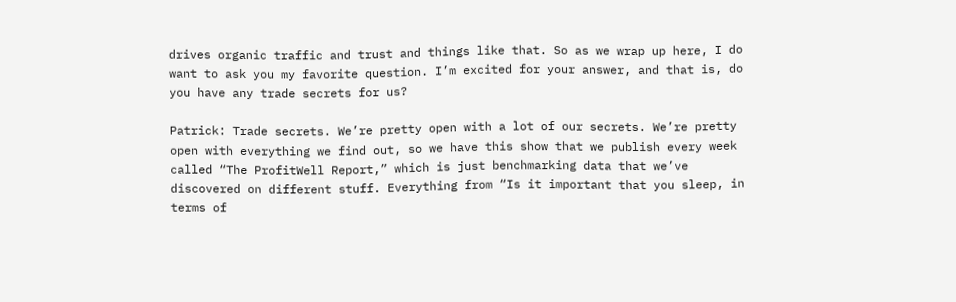drives organic traffic and trust and things like that. So as we wrap up here, I do want to ask you my favorite question. I’m excited for your answer, and that is, do you have any trade secrets for us?

Patrick: Trade secrets. We’re pretty open with a lot of our secrets. We’re pretty open with everything we find out, so we have this show that we publish every week called “The ProfitWell Report,” which is just benchmarking data that we’ve discovered on different stuff. Everything from “Is it important that you sleep, in terms of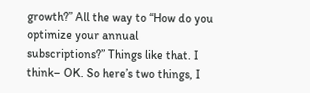growth?” All the way to “How do you optimize your annual subscriptions?” Things like that. I think– OK. So here’s two things, I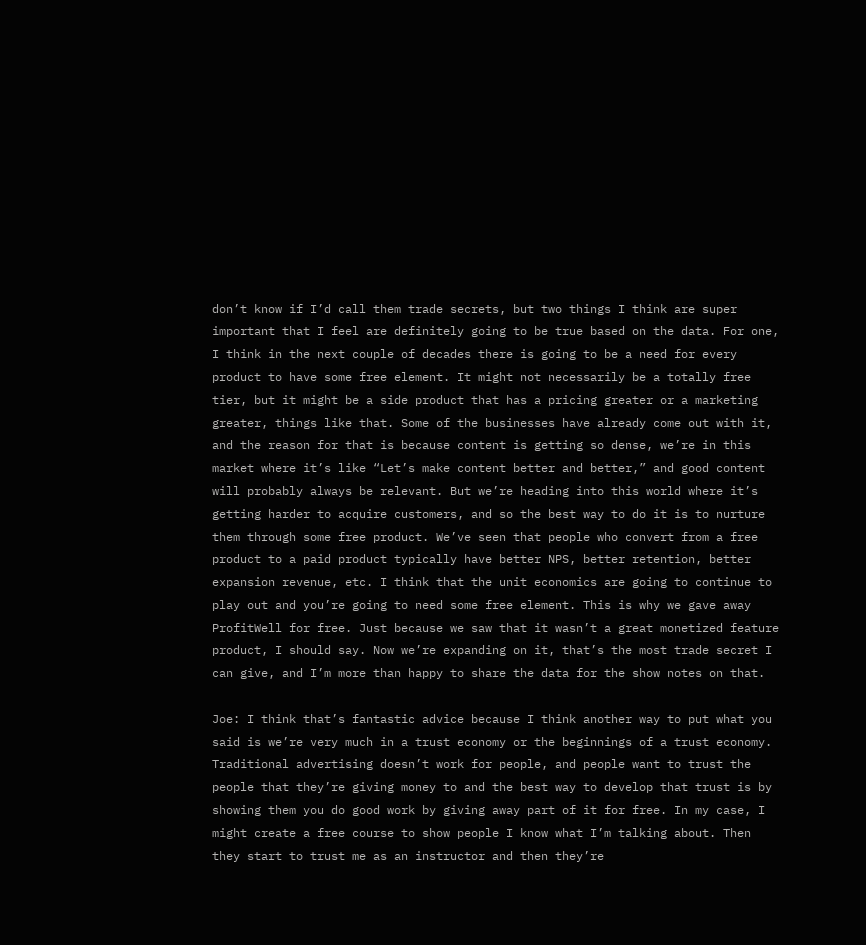don’t know if I’d call them trade secrets, but two things I think are super important that I feel are definitely going to be true based on the data. For one, I think in the next couple of decades there is going to be a need for every product to have some free element. It might not necessarily be a totally free tier, but it might be a side product that has a pricing greater or a marketing greater, things like that. Some of the businesses have already come out with it, and the reason for that is because content is getting so dense, we’re in this market where it’s like “Let’s make content better and better,” and good content will probably always be relevant. But we’re heading into this world where it’s getting harder to acquire customers, and so the best way to do it is to nurture them through some free product. We’ve seen that people who convert from a free product to a paid product typically have better NPS, better retention, better expansion revenue, etc. I think that the unit economics are going to continue to play out and you’re going to need some free element. This is why we gave away ProfitWell for free. Just because we saw that it wasn’t a great monetized feature product, I should say. Now we’re expanding on it, that’s the most trade secret I can give, and I’m more than happy to share the data for the show notes on that.

Joe: I think that’s fantastic advice because I think another way to put what you said is we’re very much in a trust economy or the beginnings of a trust economy. Traditional advertising doesn’t work for people, and people want to trust the people that they’re giving money to and the best way to develop that trust is by showing them you do good work by giving away part of it for free. In my case, I might create a free course to show people I know what I’m talking about. Then they start to trust me as an instructor and then they’re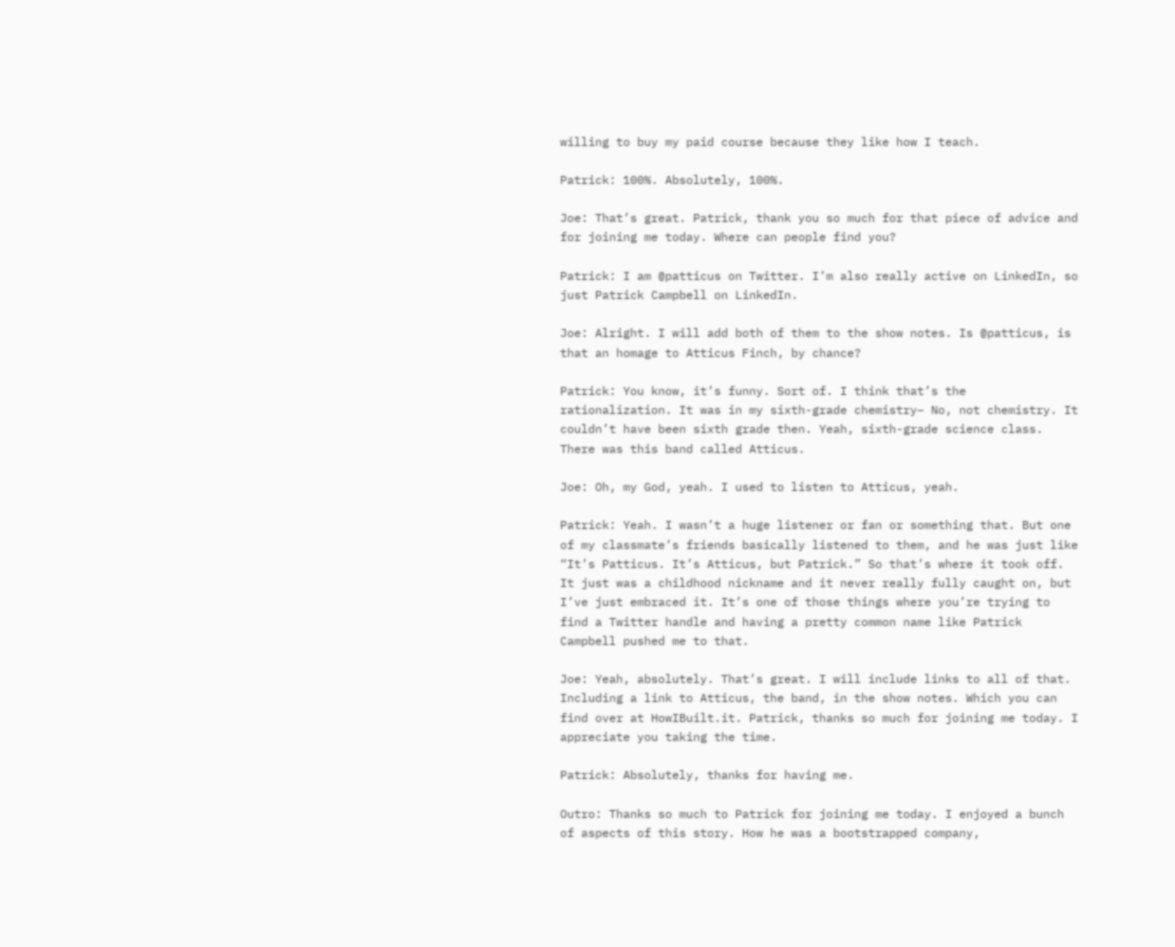willing to buy my paid course because they like how I teach.

Patrick: 100%. Absolutely, 100%.

Joe: That’s great. Patrick, thank you so much for that piece of advice and for joining me today. Where can people find you?

Patrick: I am @patticus on Twitter. I’m also really active on LinkedIn, so just Patrick Campbell on LinkedIn.

Joe: Alright. I will add both of them to the show notes. Is @patticus, is that an homage to Atticus Finch, by chance?

Patrick: You know, it’s funny. Sort of. I think that’s the rationalization. It was in my sixth-grade chemistry– No, not chemistry. It couldn’t have been sixth grade then. Yeah, sixth-grade science class. There was this band called Atticus.

Joe: Oh, my God, yeah. I used to listen to Atticus, yeah.

Patrick: Yeah. I wasn’t a huge listener or fan or something that. But one of my classmate’s friends basically listened to them, and he was just like “It’s Patticus. It’s Atticus, but Patrick.” So that’s where it took off. It just was a childhood nickname and it never really fully caught on, but I’ve just embraced it. It’s one of those things where you’re trying to find a Twitter handle and having a pretty common name like Patrick Campbell pushed me to that.

Joe: Yeah, absolutely. That’s great. I will include links to all of that. Including a link to Atticus, the band, in the show notes. Which you can find over at HowIBuilt.it. Patrick, thanks so much for joining me today. I appreciate you taking the time.

Patrick: Absolutely, thanks for having me.

Outro: Thanks so much to Patrick for joining me today. I enjoyed a bunch of aspects of this story. How he was a bootstrapped company,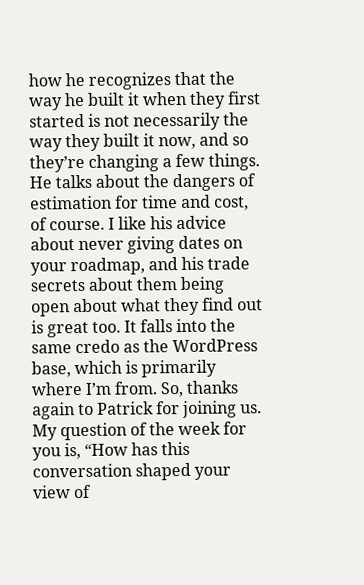how he recognizes that the way he built it when they first started is not necessarily the way they built it now, and so they’re changing a few things. He talks about the dangers of estimation for time and cost, of course. I like his advice about never giving dates on your roadmap, and his trade secrets about them being open about what they find out is great too. It falls into the same credo as the WordPress base, which is primarily where I’m from. So, thanks again to Patrick for joining us. My question of the week for you is, “How has this conversation shaped your view of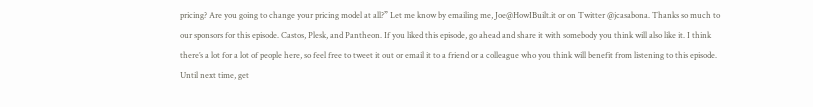pricing? Are you going to change your pricing model at all?” Let me know by emailing me, Joe@HowIBuilt.it or on Twitter @jcasabona. Thanks so much to our sponsors for this episode. Castos, Plesk, and Pantheon. If you liked this episode, go ahead and share it with somebody you think will also like it. I think there’s a lot for a lot of people here, so feel free to tweet it out or email it to a friend or a colleague who you think will benefit from listening to this episode. Until next time, get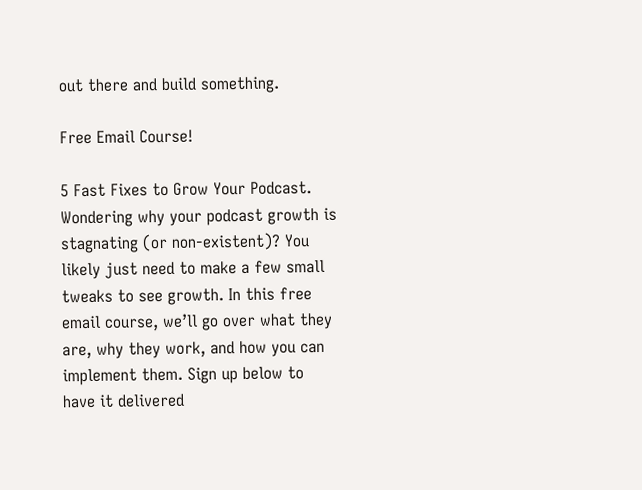out there and build something.

Free Email Course!

5 Fast Fixes to Grow Your Podcast.
Wondering why your podcast growth is stagnating (or non-existent)? You likely just need to make a few small tweaks to see growth. In this free email course, we’ll go over what they are, why they work, and how you can implement them. Sign up below to have it delivered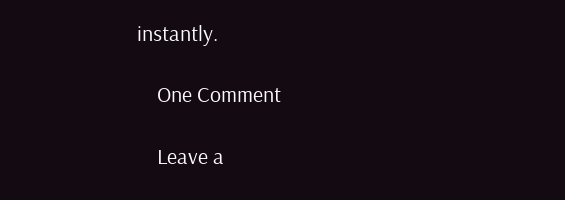instantly.

    One Comment

    Leave a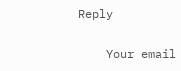Reply

    Your email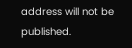address will not be published.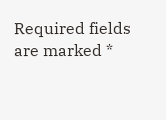Required fields are marked *